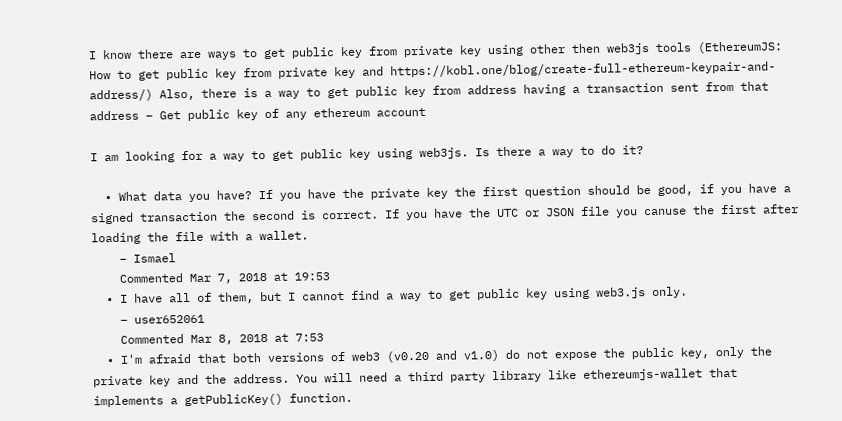I know there are ways to get public key from private key using other then web3js tools (EthereumJS: How to get public key from private key and https://kobl.one/blog/create-full-ethereum-keypair-and-address/) Also, there is a way to get public key from address having a transaction sent from that address – Get public key of any ethereum account

I am looking for a way to get public key using web3js. Is there a way to do it?

  • What data you have? If you have the private key the first question should be good, if you have a signed transaction the second is correct. If you have the UTC or JSON file you canuse the first after loading the file with a wallet.
    – Ismael
    Commented Mar 7, 2018 at 19:53
  • I have all of them, but I cannot find a way to get public key using web3.js only.
    – user652061
    Commented Mar 8, 2018 at 7:53
  • I'm afraid that both versions of web3 (v0.20 and v1.0) do not expose the public key, only the private key and the address. You will need a third party library like ethereumjs-wallet that implements a getPublicKey() function.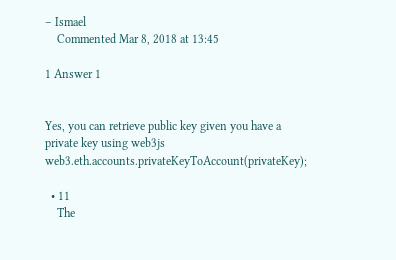– Ismael
    Commented Mar 8, 2018 at 13:45

1 Answer 1


Yes, you can retrieve public key given you have a private key using web3js web3.eth.accounts.privateKeyToAccount(privateKey);

  • 11
    The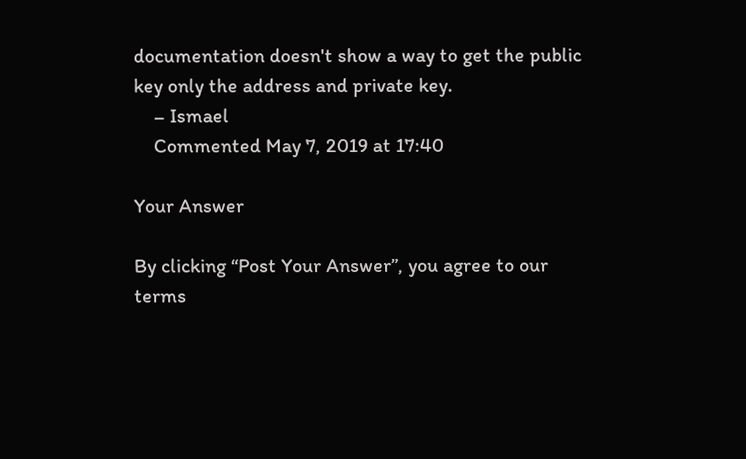documentation doesn't show a way to get the public key only the address and private key.
    – Ismael
    Commented May 7, 2019 at 17:40

Your Answer

By clicking “Post Your Answer”, you agree to our terms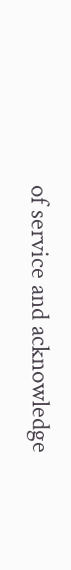of service and acknowledge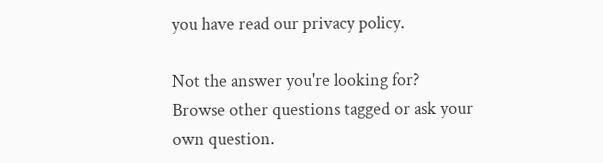you have read our privacy policy.

Not the answer you're looking for? Browse other questions tagged or ask your own question.